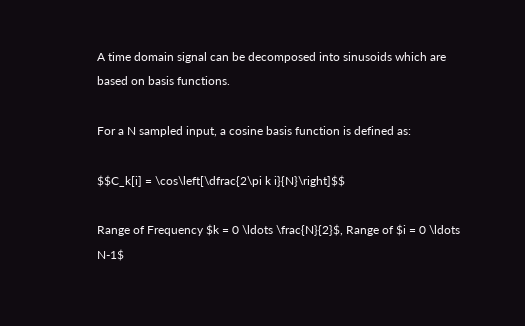A time domain signal can be decomposed into sinusoids which are based on basis functions.

For a N sampled input, a cosine basis function is defined as:

$$C_k[i] = \cos\left[\dfrac{2\pi k i}{N}\right]$$

Range of Frequency $k = 0 \ldots \frac{N}{2}$, Range of $i = 0 \ldots N-1$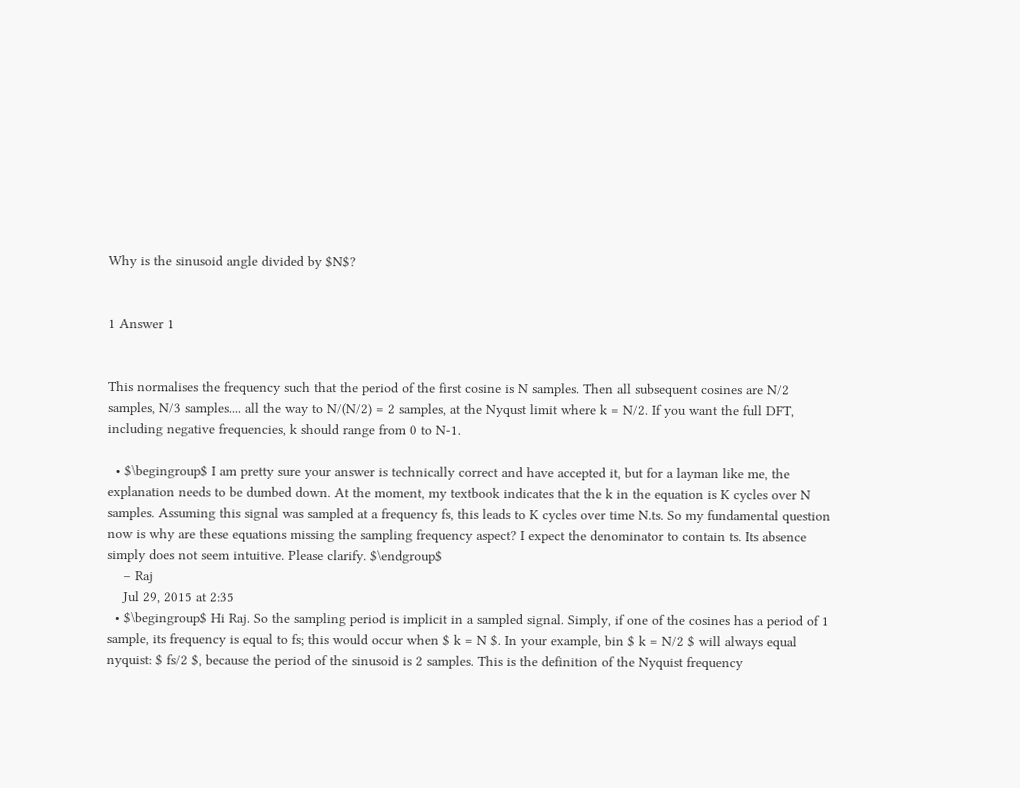Why is the sinusoid angle divided by $N$?


1 Answer 1


This normalises the frequency such that the period of the first cosine is N samples. Then all subsequent cosines are N/2 samples, N/3 samples.... all the way to N/(N/2) = 2 samples, at the Nyqust limit where k = N/2. If you want the full DFT, including negative frequencies, k should range from 0 to N-1.

  • $\begingroup$ I am pretty sure your answer is technically correct and have accepted it, but for a layman like me, the explanation needs to be dumbed down. At the moment, my textbook indicates that the k in the equation is K cycles over N samples. Assuming this signal was sampled at a frequency fs, this leads to K cycles over time N.ts. So my fundamental question now is why are these equations missing the sampling frequency aspect? I expect the denominator to contain ts. Its absence simply does not seem intuitive. Please clarify. $\endgroup$
    – Raj
    Jul 29, 2015 at 2:35
  • $\begingroup$ Hi Raj. So the sampling period is implicit in a sampled signal. Simply, if one of the cosines has a period of 1 sample, its frequency is equal to fs; this would occur when $ k = N $. In your example, bin $ k = N/2 $ will always equal nyquist: $ fs/2 $, because the period of the sinusoid is 2 samples. This is the definition of the Nyquist frequency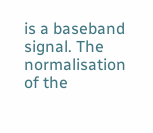is a baseband signal. The normalisation of the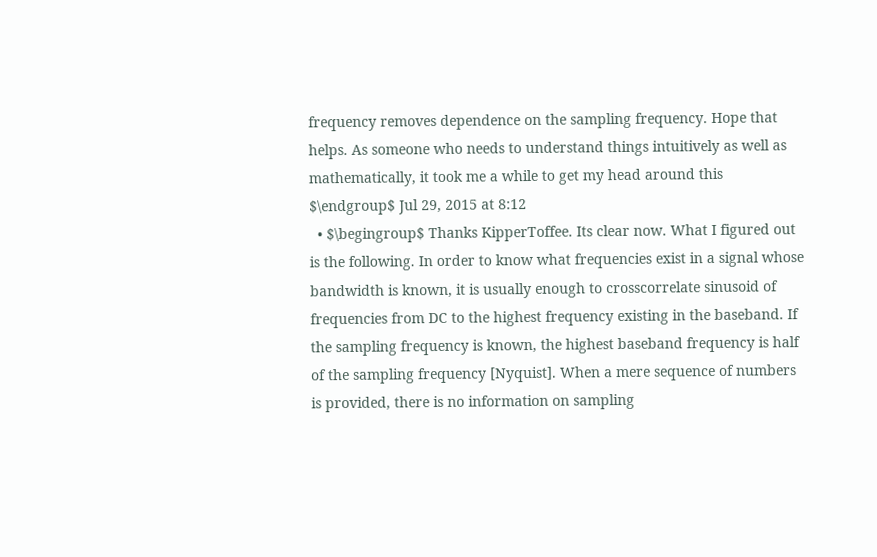frequency removes dependence on the sampling frequency. Hope that helps. As someone who needs to understand things intuitively as well as mathematically, it took me a while to get my head around this $\endgroup$ Jul 29, 2015 at 8:12
  • $\begingroup$ Thanks KipperToffee. Its clear now. What I figured out is the following. In order to know what frequencies exist in a signal whose bandwidth is known, it is usually enough to crosscorrelate sinusoid of frequencies from DC to the highest frequency existing in the baseband. If the sampling frequency is known, the highest baseband frequency is half of the sampling frequency [Nyquist]. When a mere sequence of numbers is provided, there is no information on sampling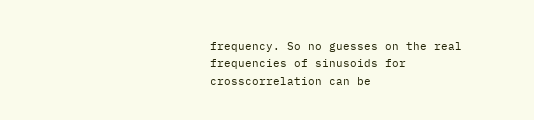frequency. So no guesses on the real frequencies of sinusoids for crosscorrelation can be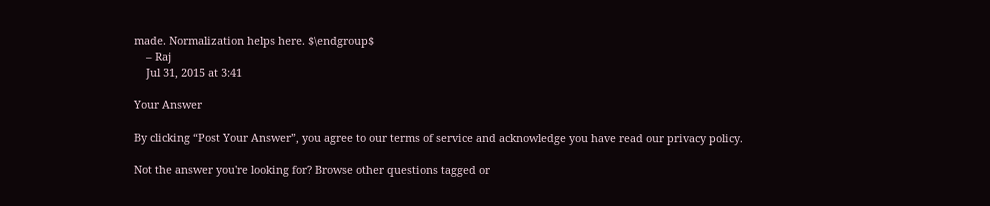made. Normalization helps here. $\endgroup$
    – Raj
    Jul 31, 2015 at 3:41

Your Answer

By clicking “Post Your Answer”, you agree to our terms of service and acknowledge you have read our privacy policy.

Not the answer you're looking for? Browse other questions tagged or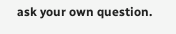ask your own question.